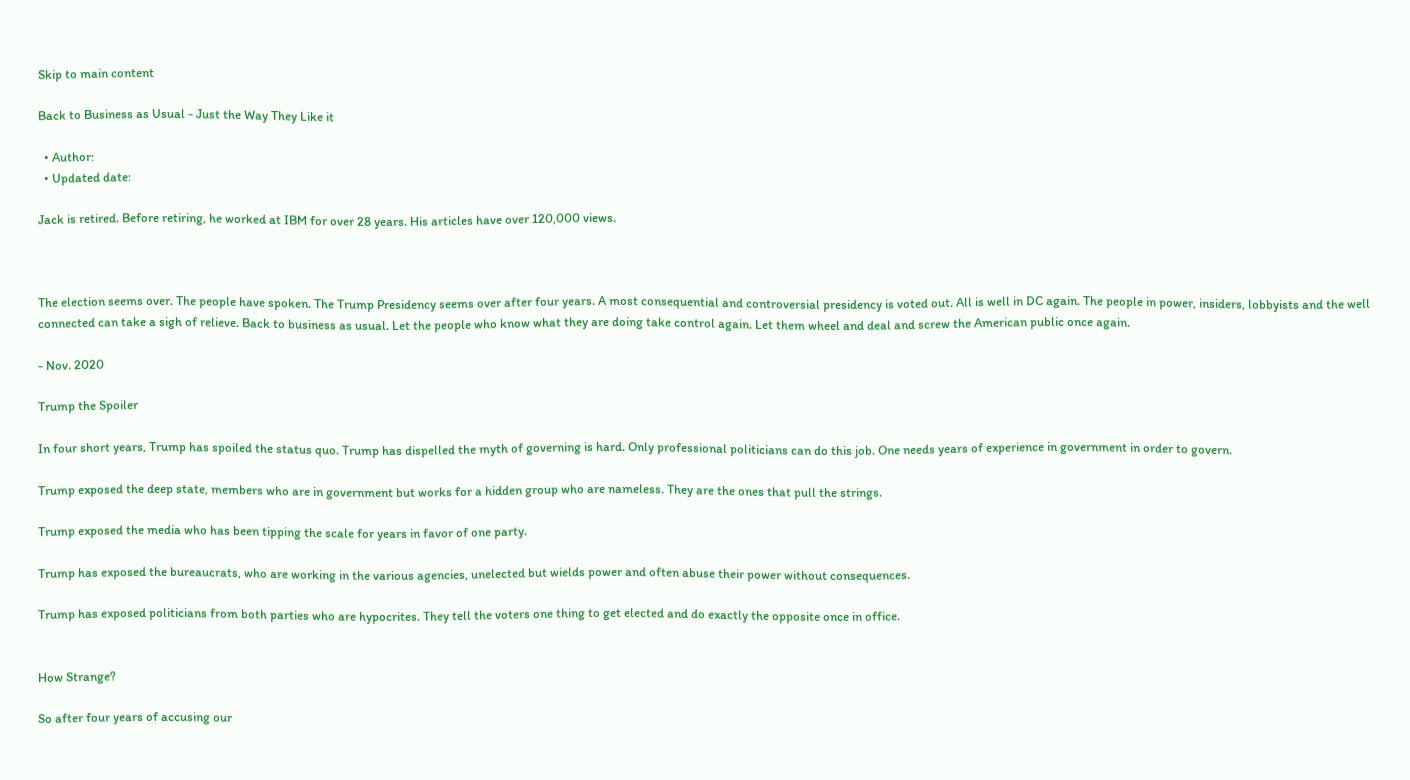Skip to main content

Back to Business as Usual - Just the Way They Like it

  • Author:
  • Updated date:

Jack is retired. Before retiring, he worked at IBM for over 28 years. His articles have over 120,000 views.



The election seems over. The people have spoken. The Trump Presidency seems over after four years. A most consequential and controversial presidency is voted out. All is well in DC again. The people in power, insiders, lobbyists and the well connected can take a sigh of relieve. Back to business as usual. Let the people who know what they are doing take control again. Let them wheel and deal and screw the American public once again.

- Nov. 2020

Trump the Spoiler

In four short years, Trump has spoiled the status quo. Trump has dispelled the myth of governing is hard. Only professional politicians can do this job. One needs years of experience in government in order to govern.

Trump exposed the deep state, members who are in government but works for a hidden group who are nameless. They are the ones that pull the strings.

Trump exposed the media who has been tipping the scale for years in favor of one party.

Trump has exposed the bureaucrats, who are working in the various agencies, unelected but wields power and often abuse their power without consequences.

Trump has exposed politicians from both parties who are hypocrites. They tell the voters one thing to get elected and do exactly the opposite once in office.


How Strange?

So after four years of accusing our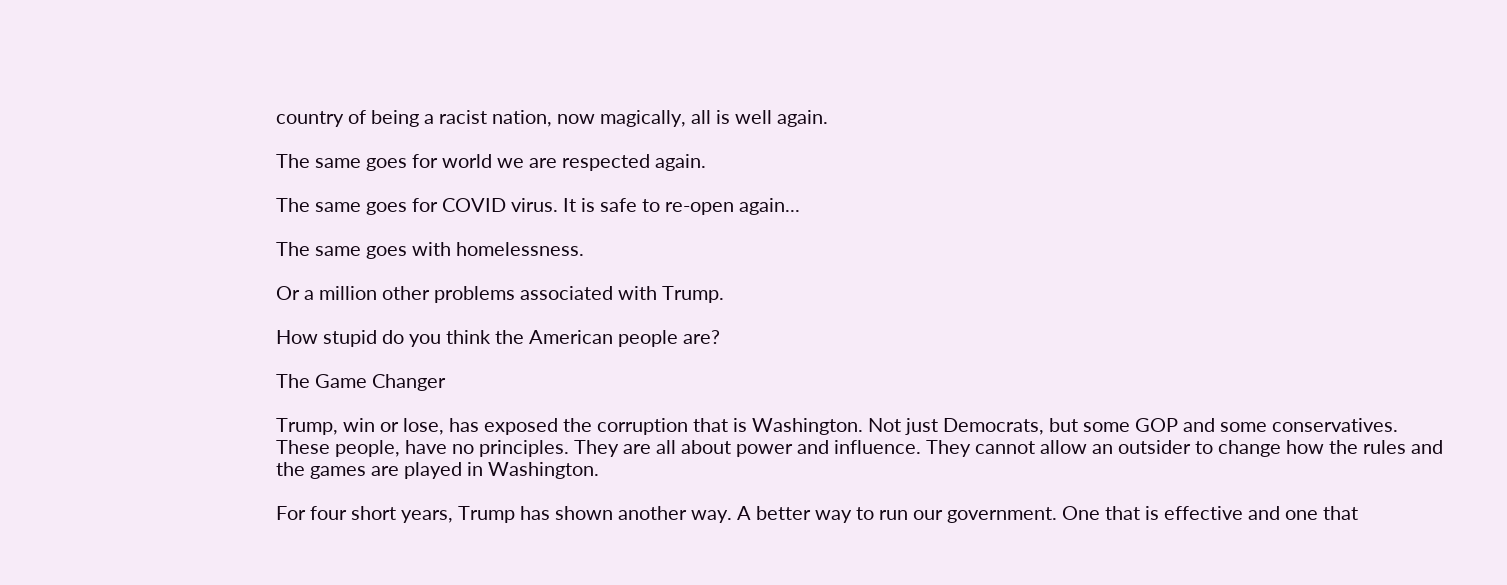country of being a racist nation, now magically, all is well again.

The same goes for world we are respected again.

The same goes for COVID virus. It is safe to re-open again...

The same goes with homelessness.

Or a million other problems associated with Trump.

How stupid do you think the American people are?

The Game Changer

Trump, win or lose, has exposed the corruption that is Washington. Not just Democrats, but some GOP and some conservatives. These people, have no principles. They are all about power and influence. They cannot allow an outsider to change how the rules and the games are played in Washington.

For four short years, Trump has shown another way. A better way to run our government. One that is effective and one that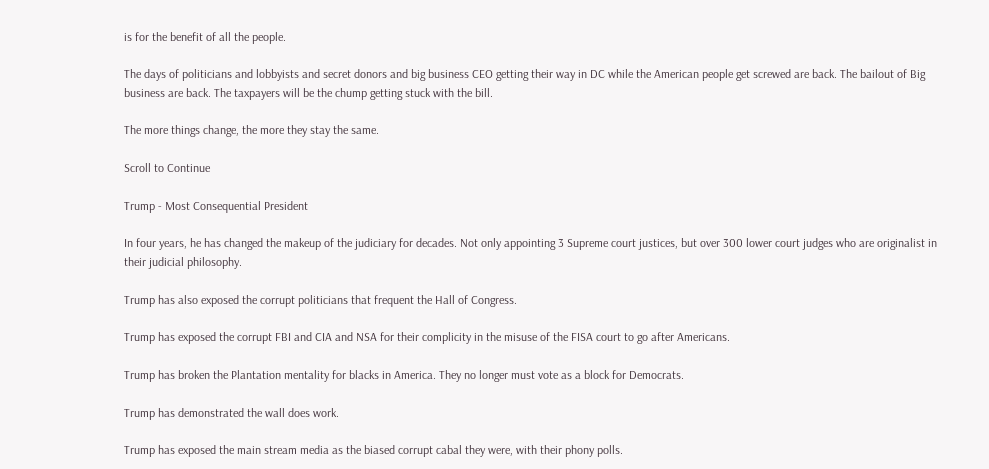is for the benefit of all the people.

The days of politicians and lobbyists and secret donors and big business CEO getting their way in DC while the American people get screwed are back. The bailout of Big business are back. The taxpayers will be the chump getting stuck with the bill.

The more things change, the more they stay the same.

Scroll to Continue

Trump - Most Consequential President

In four years, he has changed the makeup of the judiciary for decades. Not only appointing 3 Supreme court justices, but over 300 lower court judges who are originalist in their judicial philosophy.

Trump has also exposed the corrupt politicians that frequent the Hall of Congress.

Trump has exposed the corrupt FBI and CIA and NSA for their complicity in the misuse of the FISA court to go after Americans.

Trump has broken the Plantation mentality for blacks in America. They no longer must vote as a block for Democrats.

Trump has demonstrated the wall does work.

Trump has exposed the main stream media as the biased corrupt cabal they were, with their phony polls.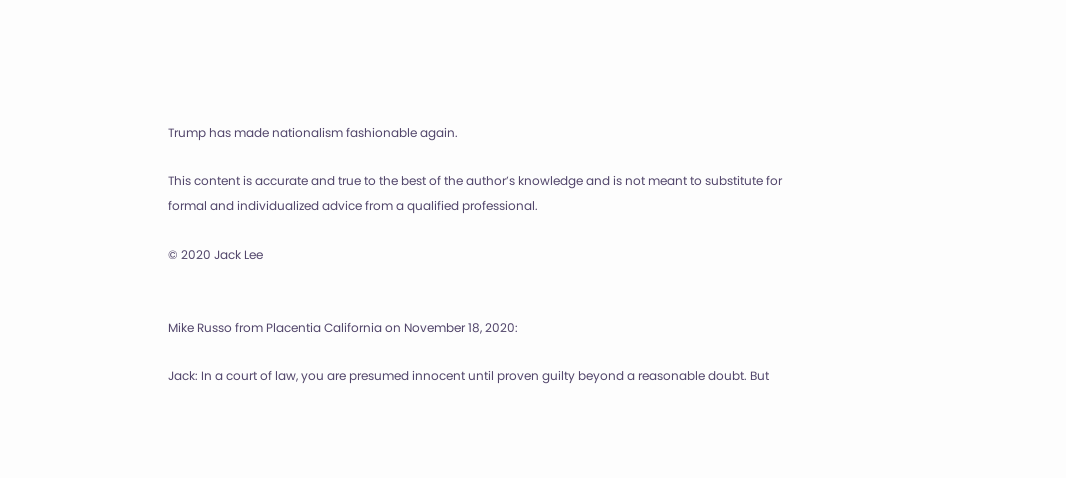Trump has made nationalism fashionable again.

This content is accurate and true to the best of the author’s knowledge and is not meant to substitute for formal and individualized advice from a qualified professional.

© 2020 Jack Lee


Mike Russo from Placentia California on November 18, 2020:

Jack: In a court of law, you are presumed innocent until proven guilty beyond a reasonable doubt. But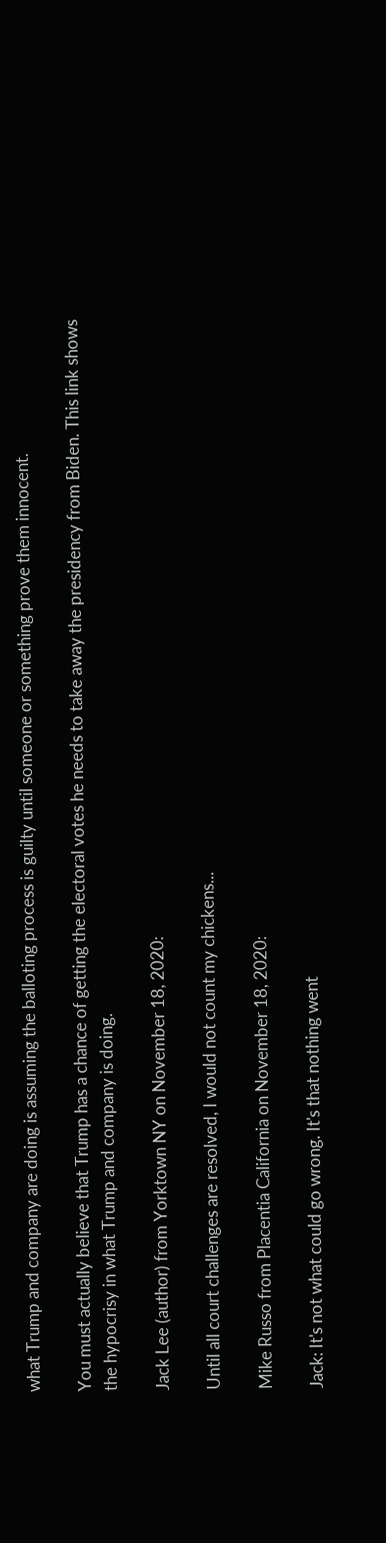what Trump and company are doing is assuming the balloting process is guilty until someone or something prove them innocent.

You must actually believe that Trump has a chance of getting the electoral votes he needs to take away the presidency from Biden. This link shows the hypocrisy in what Trump and company is doing.

Jack Lee (author) from Yorktown NY on November 18, 2020:

Until all court challenges are resolved, I would not count my chickens...

Mike Russo from Placentia California on November 18, 2020:

Jack: It's not what could go wrong. It's that nothing went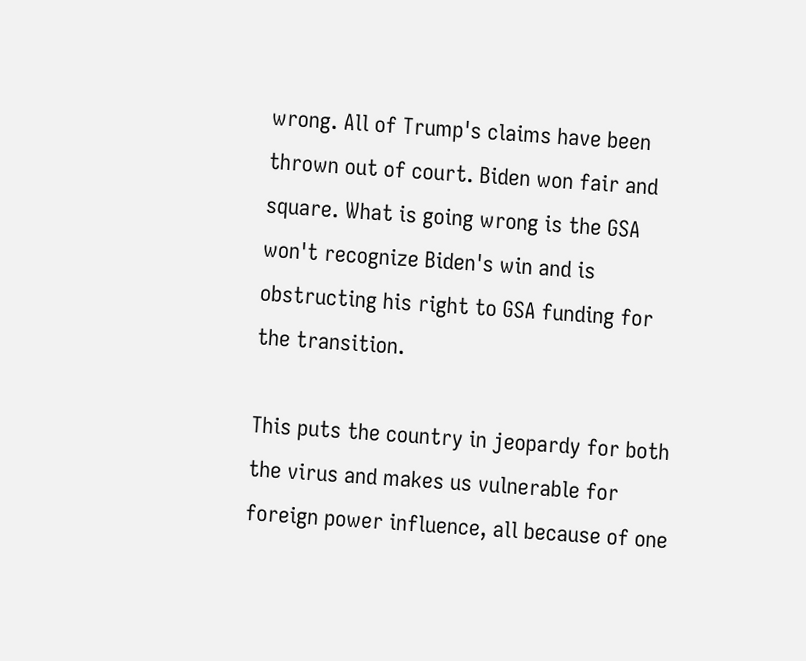wrong. All of Trump's claims have been thrown out of court. Biden won fair and square. What is going wrong is the GSA won't recognize Biden's win and is obstructing his right to GSA funding for the transition.

This puts the country in jeopardy for both the virus and makes us vulnerable for foreign power influence, all because of one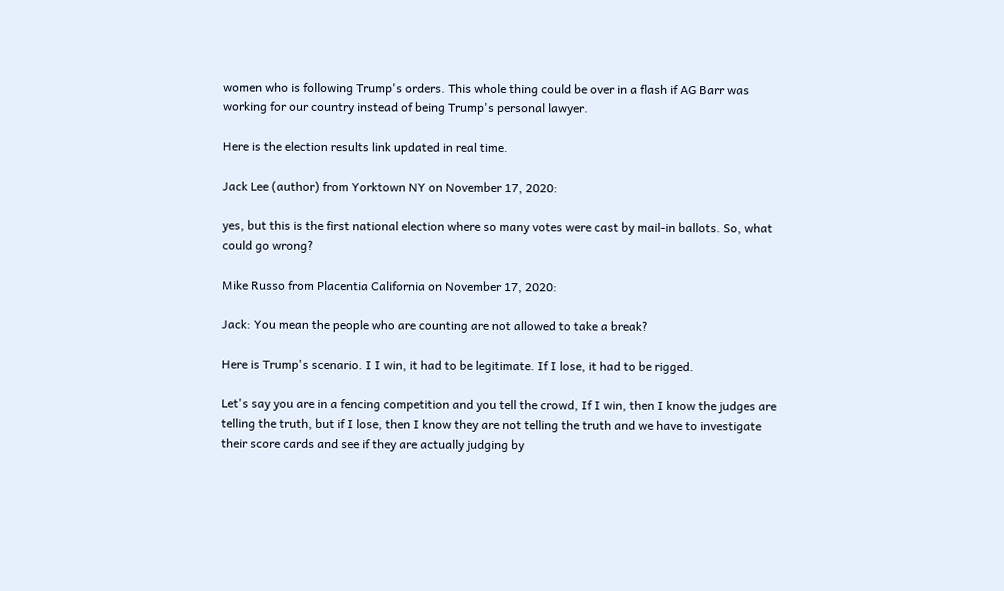women who is following Trump's orders. This whole thing could be over in a flash if AG Barr was working for our country instead of being Trump's personal lawyer.

Here is the election results link updated in real time.

Jack Lee (author) from Yorktown NY on November 17, 2020:

yes, but this is the first national election where so many votes were cast by mail-in ballots. So, what could go wrong?

Mike Russo from Placentia California on November 17, 2020:

Jack: You mean the people who are counting are not allowed to take a break?

Here is Trump's scenario. I I win, it had to be legitimate. If I lose, it had to be rigged.

Let's say you are in a fencing competition and you tell the crowd, If I win, then I know the judges are telling the truth, but if I lose, then I know they are not telling the truth and we have to investigate their score cards and see if they are actually judging by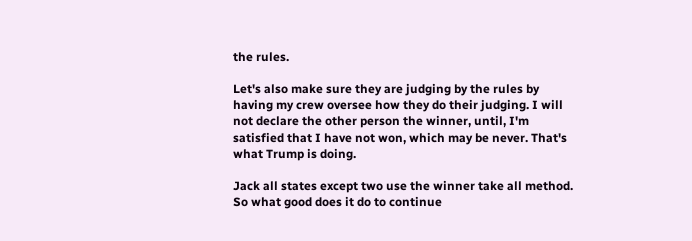the rules.

Let's also make sure they are judging by the rules by having my crew oversee how they do their judging. I will not declare the other person the winner, until, I'm satisfied that I have not won, which may be never. That's what Trump is doing.

Jack all states except two use the winner take all method. So what good does it do to continue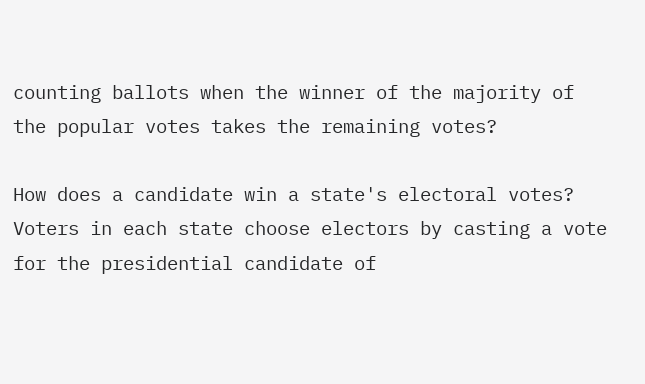counting ballots when the winner of the majority of the popular votes takes the remaining votes?

How does a candidate win a state's electoral votes? Voters in each state choose electors by casting a vote for the presidential candidate of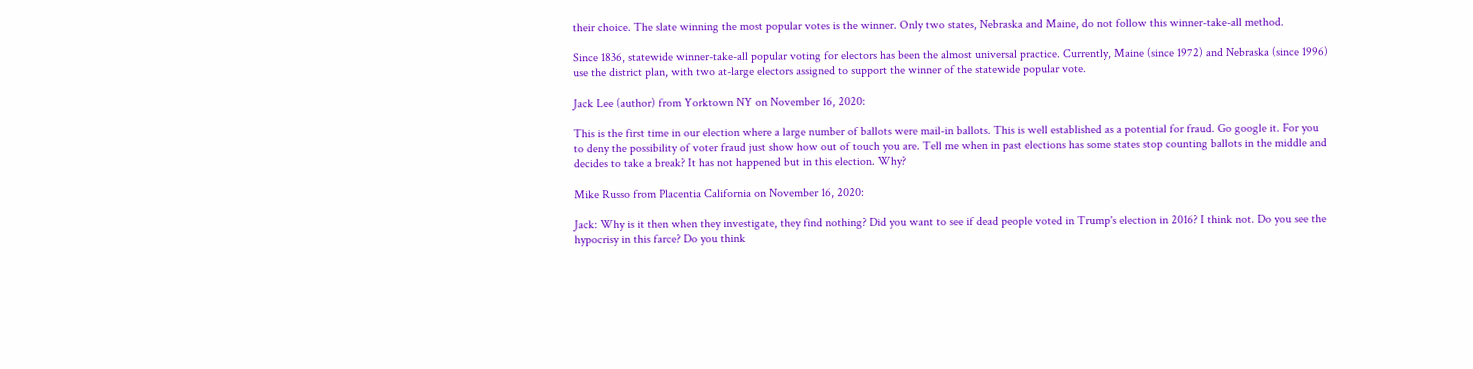their choice. The slate winning the most popular votes is the winner. Only two states, Nebraska and Maine, do not follow this winner-take-all method.

Since 1836, statewide winner-take-all popular voting for electors has been the almost universal practice. Currently, Maine (since 1972) and Nebraska (since 1996) use the district plan, with two at-large electors assigned to support the winner of the statewide popular vote.

Jack Lee (author) from Yorktown NY on November 16, 2020:

This is the first time in our election where a large number of ballots were mail-in ballots. This is well established as a potential for fraud. Go google it. For you to deny the possibility of voter fraud just show how out of touch you are. Tell me when in past elections has some states stop counting ballots in the middle and decides to take a break? It has not happened but in this election. Why?

Mike Russo from Placentia California on November 16, 2020:

Jack: Why is it then when they investigate, they find nothing? Did you want to see if dead people voted in Trump's election in 2016? I think not. Do you see the hypocrisy in this farce? Do you think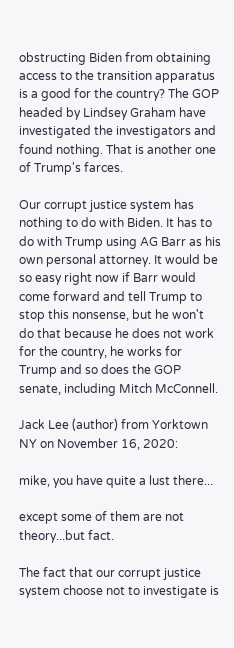obstructing Biden from obtaining access to the transition apparatus is a good for the country? The GOP headed by Lindsey Graham have investigated the investigators and found nothing. That is another one of Trump's farces.

Our corrupt justice system has nothing to do with Biden. It has to do with Trump using AG Barr as his own personal attorney. It would be so easy right now if Barr would come forward and tell Trump to stop this nonsense, but he won't do that because he does not work for the country, he works for Trump and so does the GOP senate, including Mitch McConnell.

Jack Lee (author) from Yorktown NY on November 16, 2020:

mike, you have quite a lust there...

except some of them are not theory...but fact.

The fact that our corrupt justice system choose not to investigate is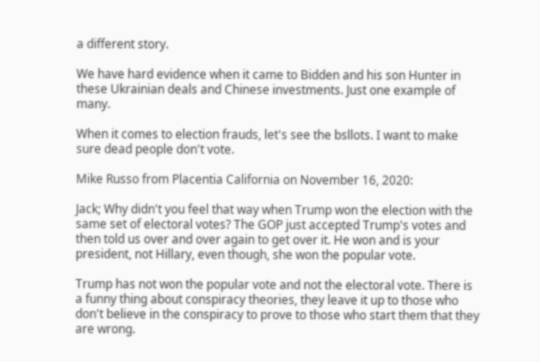a different story.

We have hard evidence when it came to Bidden and his son Hunter in these Ukrainian deals and Chinese investments. Just one example of many.

When it comes to election frauds, let's see the bsllots. I want to make sure dead people don't vote.

Mike Russo from Placentia California on November 16, 2020:

Jack; Why didn't you feel that way when Trump won the election with the same set of electoral votes? The GOP just accepted Trump's votes and then told us over and over again to get over it. He won and is your president, not Hillary, even though, she won the popular vote.

Trump has not won the popular vote and not the electoral vote. There is a funny thing about conspiracy theories, they leave it up to those who don't believe in the conspiracy to prove to those who start them that they are wrong.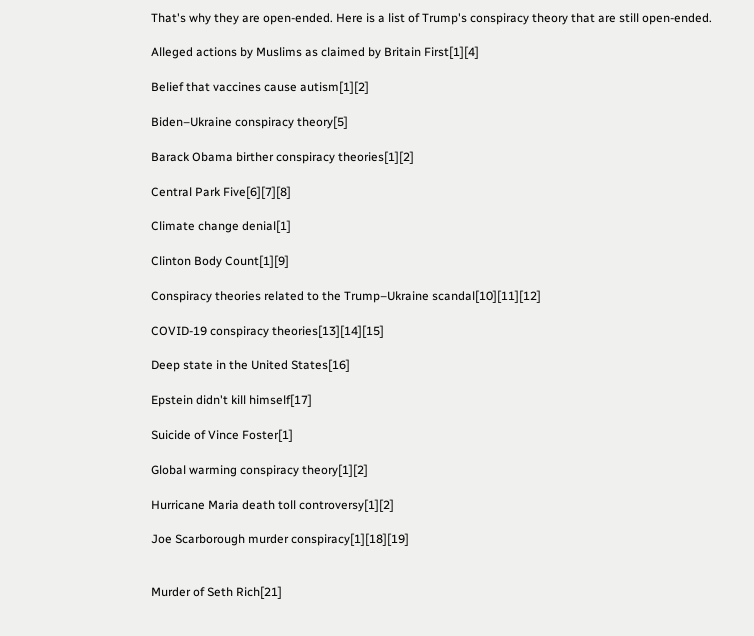That's why they are open-ended. Here is a list of Trump's conspiracy theory that are still open-ended.

Alleged actions by Muslims as claimed by Britain First[1][4]

Belief that vaccines cause autism[1][2]

Biden–Ukraine conspiracy theory[5]

Barack Obama birther conspiracy theories[1][2]

Central Park Five[6][7][8]

Climate change denial[1]

Clinton Body Count[1][9]

Conspiracy theories related to the Trump–Ukraine scandal[10][11][12]

COVID-19 conspiracy theories[13][14][15]

Deep state in the United States[16]

Epstein didn't kill himself[17]

Suicide of Vince Foster[1]

Global warming conspiracy theory[1][2]

Hurricane Maria death toll controversy[1][2]

Joe Scarborough murder conspiracy[1][18][19]


Murder of Seth Rich[21]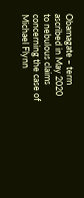Obamagate – term ascribed in May 2020 to nebulous claims concerning the case of Michael Flynn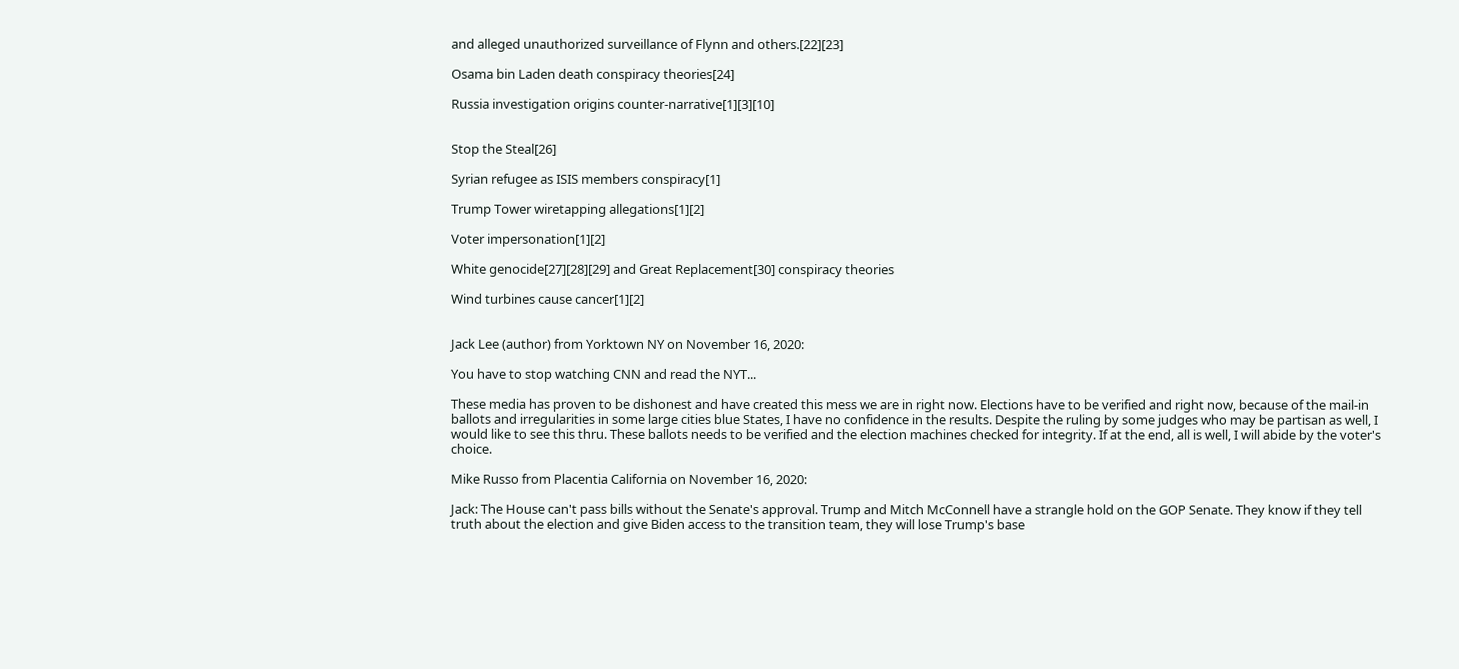and alleged unauthorized surveillance of Flynn and others.[22][23]

Osama bin Laden death conspiracy theories[24]

Russia investigation origins counter-narrative[1][3][10]


Stop the Steal[26]

Syrian refugee as ISIS members conspiracy[1]

Trump Tower wiretapping allegations[1][2]

Voter impersonation[1][2]

White genocide[27][28][29] and Great Replacement[30] conspiracy theories

Wind turbines cause cancer[1][2]


Jack Lee (author) from Yorktown NY on November 16, 2020:

You have to stop watching CNN and read the NYT...

These media has proven to be dishonest and have created this mess we are in right now. Elections have to be verified and right now, because of the mail-in ballots and irregularities in some large cities blue States, I have no confidence in the results. Despite the ruling by some judges who may be partisan as well, I would like to see this thru. These ballots needs to be verified and the election machines checked for integrity. If at the end, all is well, I will abide by the voter's choice.

Mike Russo from Placentia California on November 16, 2020:

Jack: The House can't pass bills without the Senate's approval. Trump and Mitch McConnell have a strangle hold on the GOP Senate. They know if they tell truth about the election and give Biden access to the transition team, they will lose Trump's base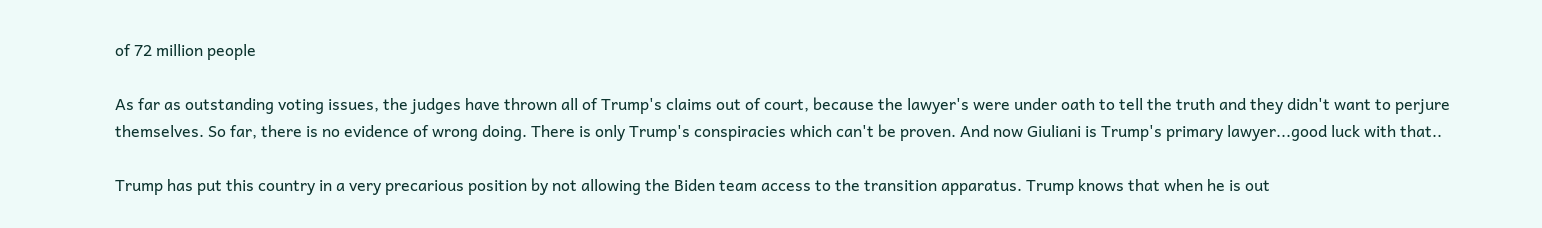of 72 million people

As far as outstanding voting issues, the judges have thrown all of Trump's claims out of court, because the lawyer's were under oath to tell the truth and they didn't want to perjure themselves. So far, there is no evidence of wrong doing. There is only Trump's conspiracies which can't be proven. And now Giuliani is Trump's primary lawyer...good luck with that..

Trump has put this country in a very precarious position by not allowing the Biden team access to the transition apparatus. Trump knows that when he is out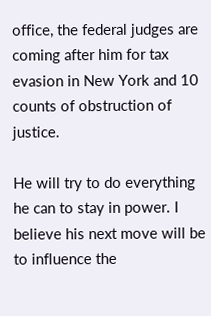office, the federal judges are coming after him for tax evasion in New York and 10 counts of obstruction of justice.

He will try to do everything he can to stay in power. I believe his next move will be to influence the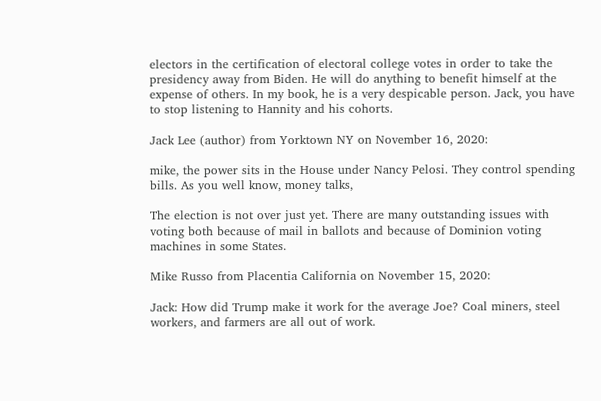electors in the certification of electoral college votes in order to take the presidency away from Biden. He will do anything to benefit himself at the expense of others. In my book, he is a very despicable person. Jack, you have to stop listening to Hannity and his cohorts.

Jack Lee (author) from Yorktown NY on November 16, 2020:

mike, the power sits in the House under Nancy Pelosi. They control spending bills. As you well know, money talks,

The election is not over just yet. There are many outstanding issues with voting both because of mail in ballots and because of Dominion voting machines in some States.

Mike Russo from Placentia California on November 15, 2020:

Jack: How did Trump make it work for the average Joe? Coal miners, steel workers, and farmers are all out of work.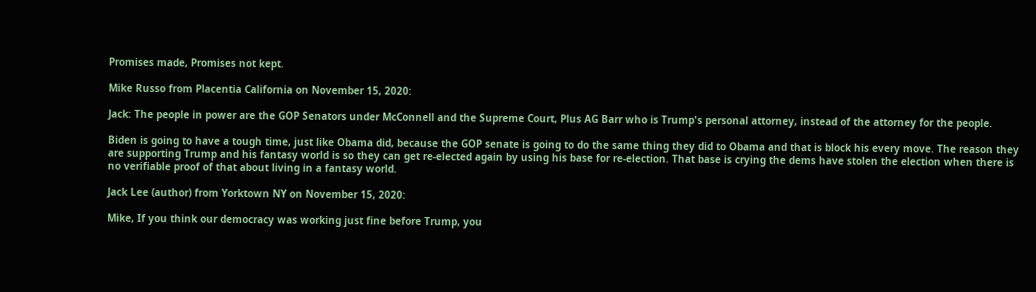Promises made, Promises not kept.

Mike Russo from Placentia California on November 15, 2020:

Jack: The people in power are the GOP Senators under McConnell and the Supreme Court, Plus AG Barr who is Trump's personal attorney, instead of the attorney for the people.

Biden is going to have a tough time, just like Obama did, because the GOP senate is going to do the same thing they did to Obama and that is block his every move. The reason they are supporting Trump and his fantasy world is so they can get re-elected again by using his base for re-election. That base is crying the dems have stolen the election when there is no verifiable proof of that about living in a fantasy world.

Jack Lee (author) from Yorktown NY on November 15, 2020:

Mike, If you think our democracy was working just fine before Trump, you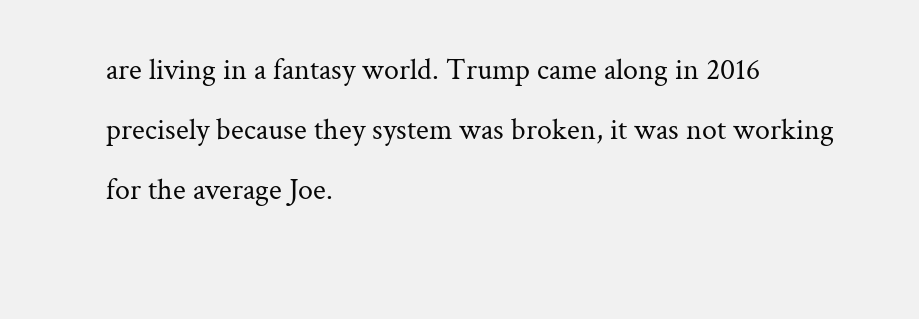are living in a fantasy world. Trump came along in 2016 precisely because they system was broken, it was not working for the average Joe.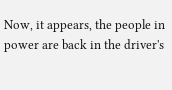Now, it appears, the people in power are back in the driver's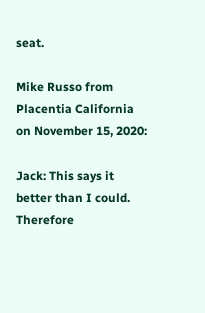seat.

Mike Russo from Placentia California on November 15, 2020:

Jack: This says it better than I could. Therefore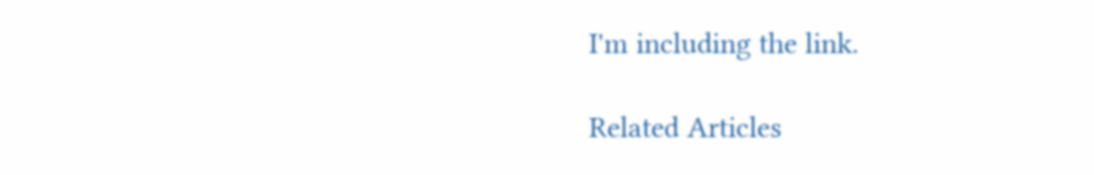I'm including the link.

Related Articles